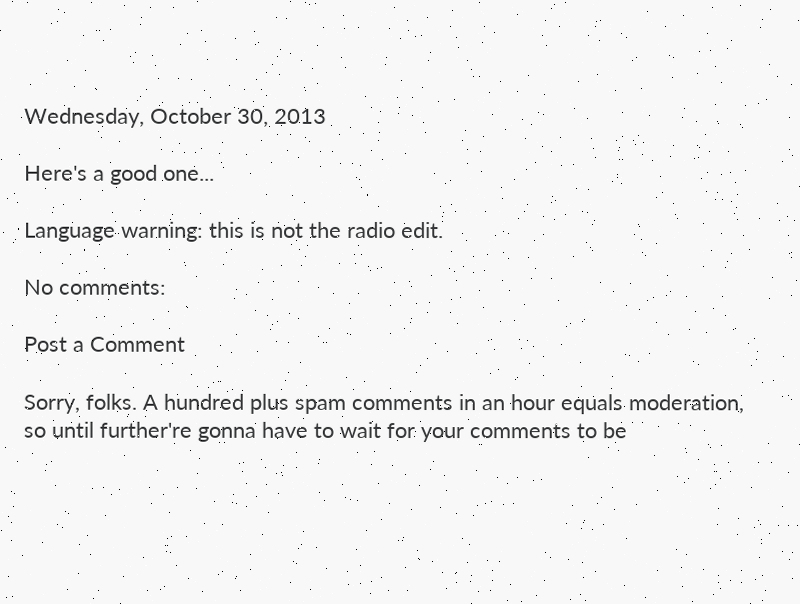Wednesday, October 30, 2013

Here's a good one...

Language warning: this is not the radio edit.

No comments:

Post a Comment

Sorry, folks. A hundred plus spam comments in an hour equals moderation, so until further're gonna have to wait for your comments to be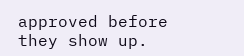approved before they show up.